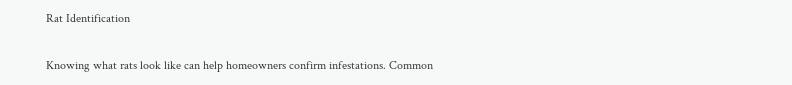Rat Identification

Knowing what rats look like can help homeowners confirm infestations. Common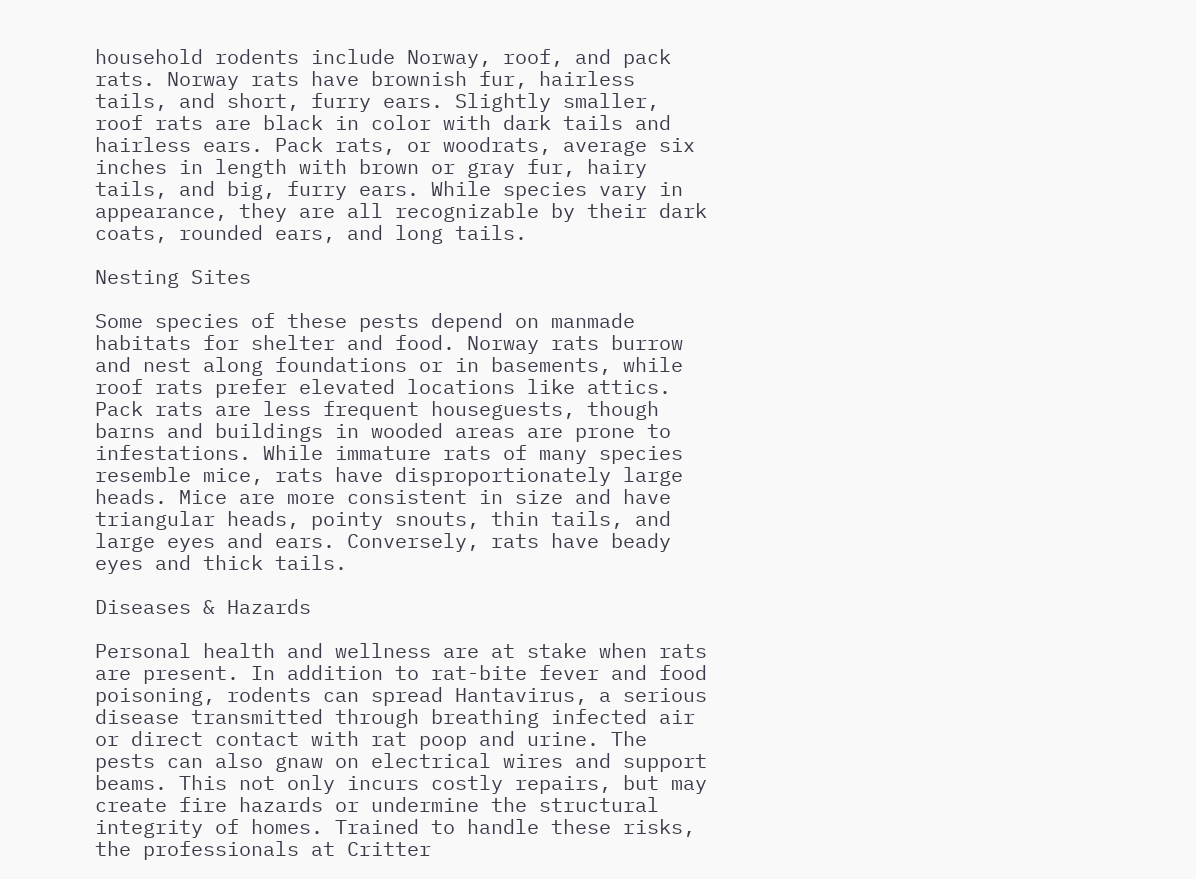household rodents include Norway, roof, and pack rats. Norway rats have brownish fur, hairless tails, and short, furry ears. Slightly smaller, roof rats are black in color with dark tails and hairless ears. Pack rats, or woodrats, average six inches in length with brown or gray fur, hairy tails, and big, furry ears. While species vary in appearance, they are all recognizable by their dark coats, rounded ears, and long tails.

Nesting Sites

Some species of these pests depend on manmade habitats for shelter and food. Norway rats burrow and nest along foundations or in basements, while roof rats prefer elevated locations like attics. Pack rats are less frequent houseguests, though barns and buildings in wooded areas are prone to infestations. While immature rats of many species resemble mice, rats have disproportionately large heads. Mice are more consistent in size and have triangular heads, pointy snouts, thin tails, and large eyes and ears. Conversely, rats have beady eyes and thick tails.

Diseases & Hazards

Personal health and wellness are at stake when rats are present. In addition to rat-bite fever and food poisoning, rodents can spread Hantavirus, a serious disease transmitted through breathing infected air or direct contact with rat poop and urine. The pests can also gnaw on electrical wires and support beams. This not only incurs costly repairs, but may create fire hazards or undermine the structural integrity of homes. Trained to handle these risks, the professionals at Critter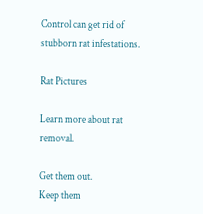Control can get rid of stubborn rat infestations.

Rat Pictures

Learn more about rat removal.

Get them out.
Keep them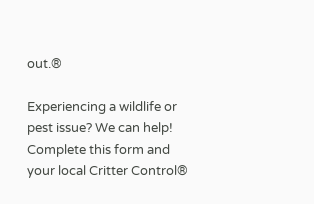out.®

Experiencing a wildlife or pest issue? We can help! Complete this form and your local Critter Control®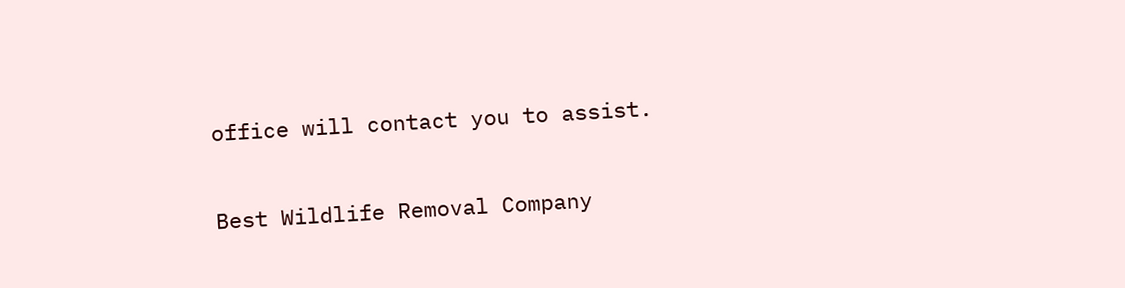office will contact you to assist.

Best Wildlife Removal Company